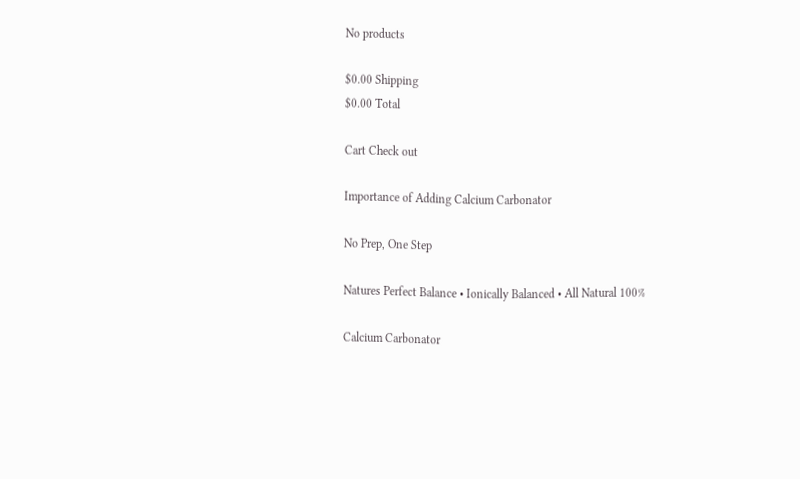No products

$0.00 Shipping
$0.00 Total

Cart Check out

Importance of Adding Calcium Carbonator

No Prep, One Step

Natures Perfect Balance • Ionically Balanced • All Natural 100%

Calcium Carbonator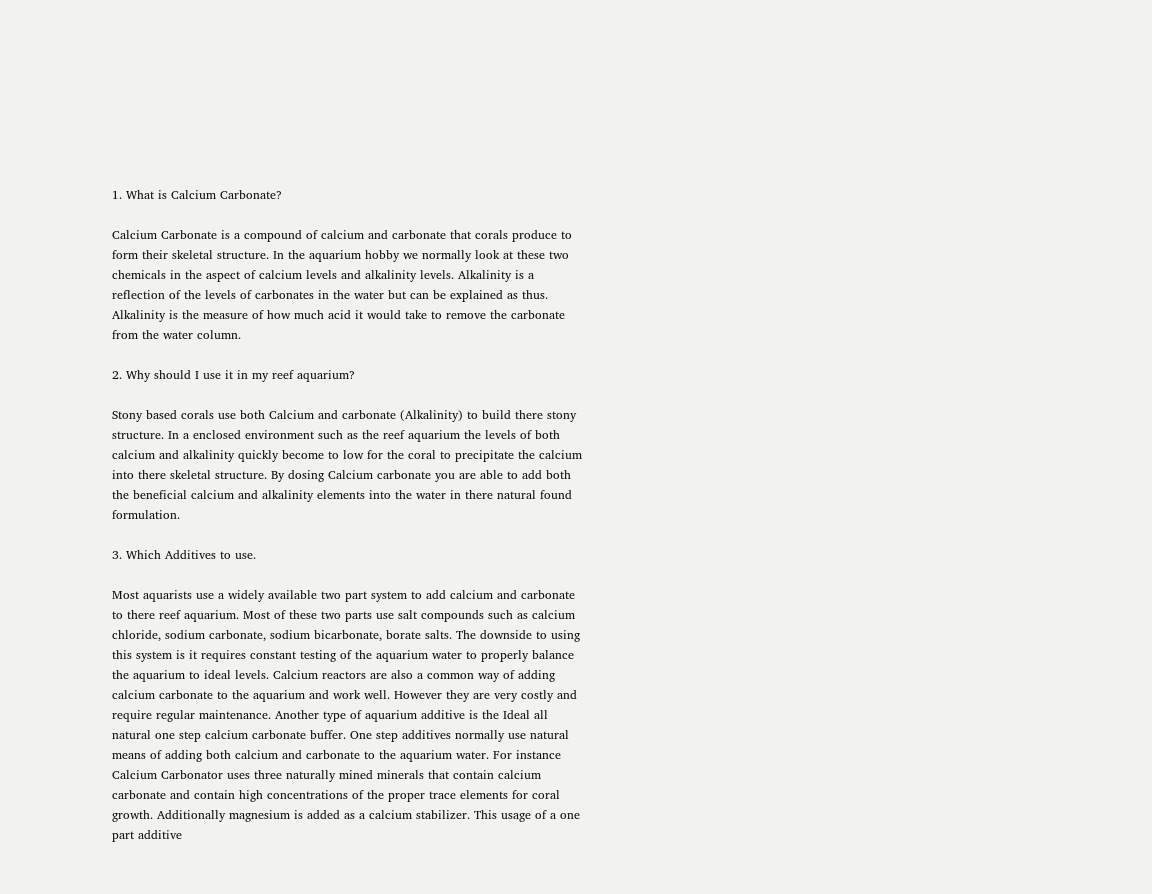1. What is Calcium Carbonate?

Calcium Carbonate is a compound of calcium and carbonate that corals produce to form their skeletal structure. In the aquarium hobby we normally look at these two chemicals in the aspect of calcium levels and alkalinity levels. Alkalinity is a reflection of the levels of carbonates in the water but can be explained as thus. Alkalinity is the measure of how much acid it would take to remove the carbonate from the water column.

2. Why should I use it in my reef aquarium?

Stony based corals use both Calcium and carbonate (Alkalinity) to build there stony structure. In a enclosed environment such as the reef aquarium the levels of both calcium and alkalinity quickly become to low for the coral to precipitate the calcium into there skeletal structure. By dosing Calcium carbonate you are able to add both the beneficial calcium and alkalinity elements into the water in there natural found formulation.

3. Which Additives to use.

Most aquarists use a widely available two part system to add calcium and carbonate to there reef aquarium. Most of these two parts use salt compounds such as calcium chloride, sodium carbonate, sodium bicarbonate, borate salts. The downside to using this system is it requires constant testing of the aquarium water to properly balance the aquarium to ideal levels. Calcium reactors are also a common way of adding calcium carbonate to the aquarium and work well. However they are very costly and require regular maintenance. Another type of aquarium additive is the Ideal all natural one step calcium carbonate buffer. One step additives normally use natural means of adding both calcium and carbonate to the aquarium water. For instance Calcium Carbonator uses three naturally mined minerals that contain calcium carbonate and contain high concentrations of the proper trace elements for coral growth. Additionally magnesium is added as a calcium stabilizer. This usage of a one part additive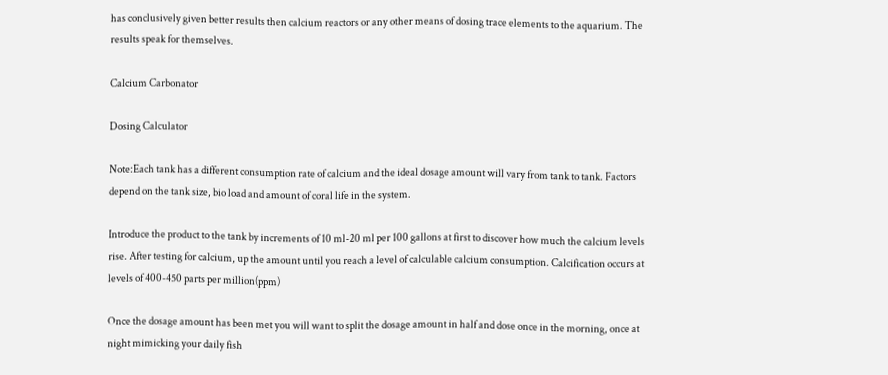has conclusively given better results then calcium reactors or any other means of dosing trace elements to the aquarium. The results speak for themselves.

Calcium Carbonator

Dosing Calculator

Note:Each tank has a different consumption rate of calcium and the ideal dosage amount will vary from tank to tank. Factors depend on the tank size, bio load and amount of coral life in the system.

Introduce the product to the tank by increments of 10 ml-20 ml per 100 gallons at first to discover how much the calcium levels rise. After testing for calcium, up the amount until you reach a level of calculable calcium consumption. Calcification occurs at levels of 400-450 parts per million(ppm)

Once the dosage amount has been met you will want to split the dosage amount in half and dose once in the morning, once at night mimicking your daily fish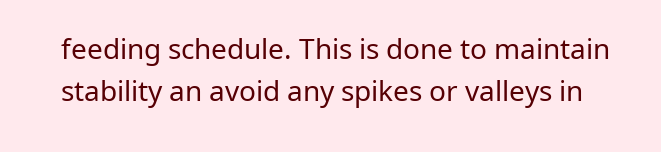feeding schedule. This is done to maintain stability an avoid any spikes or valleys in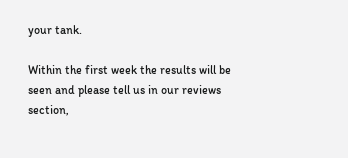your tank.

Within the first week the results will be seen and please tell us in our reviews section,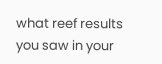what reef results you saw in your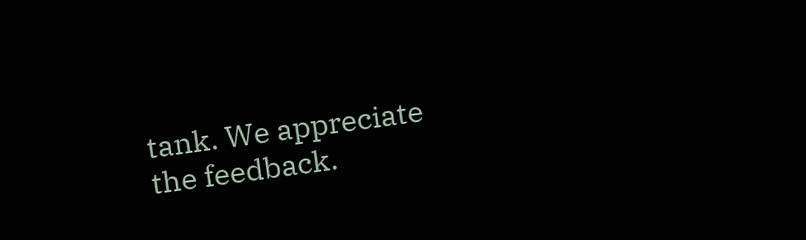tank. We appreciate the feedback.